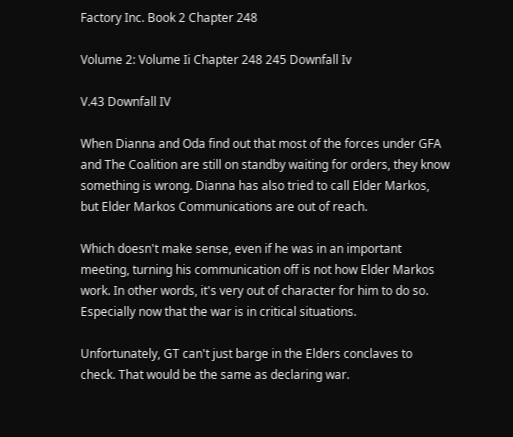Factory Inc. Book 2 Chapter 248

Volume 2: Volume Ii Chapter 248 245 Downfall Iv

V.43 Downfall IV

When Dianna and Oda find out that most of the forces under GFA and The Coalition are still on standby waiting for orders, they know something is wrong. Dianna has also tried to call Elder Markos, but Elder Markos Communications are out of reach.

Which doesn't make sense, even if he was in an important meeting, turning his communication off is not how Elder Markos work. In other words, it's very out of character for him to do so. Especially now that the war is in critical situations.

Unfortunately, GT can't just barge in the Elders conclaves to check. That would be the same as declaring war.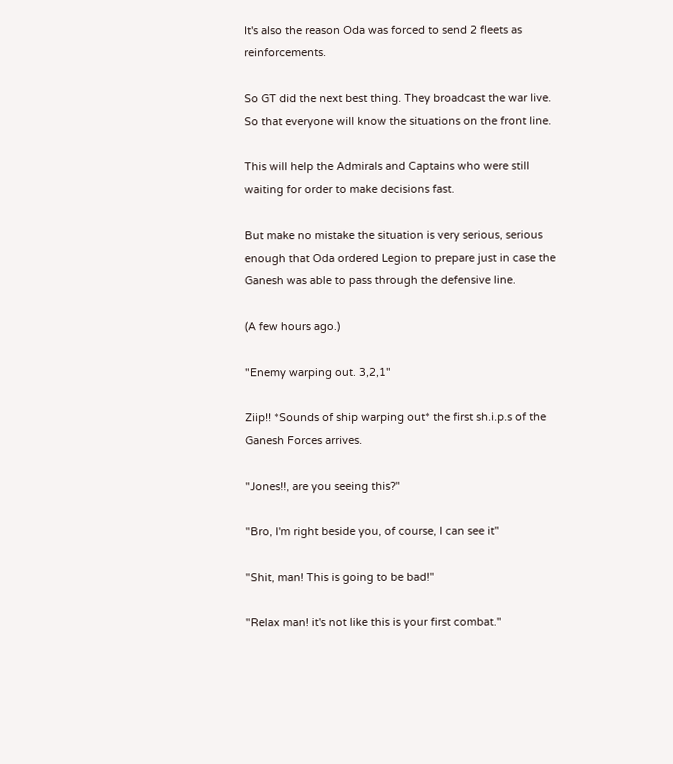It's also the reason Oda was forced to send 2 fleets as reinforcements.

So GT did the next best thing. They broadcast the war live. So that everyone will know the situations on the front line.

This will help the Admirals and Captains who were still waiting for order to make decisions fast.

But make no mistake the situation is very serious, serious enough that Oda ordered Legion to prepare just in case the Ganesh was able to pass through the defensive line.

(A few hours ago.)

"Enemy warping out. 3,2,1"

Ziip!! *Sounds of ship warping out* the first sh.i.p.s of the Ganesh Forces arrives.

"Jones!!, are you seeing this?"

"Bro, I'm right beside you, of course, I can see it"

"Shit, man! This is going to be bad!"

"Relax man! it's not like this is your first combat."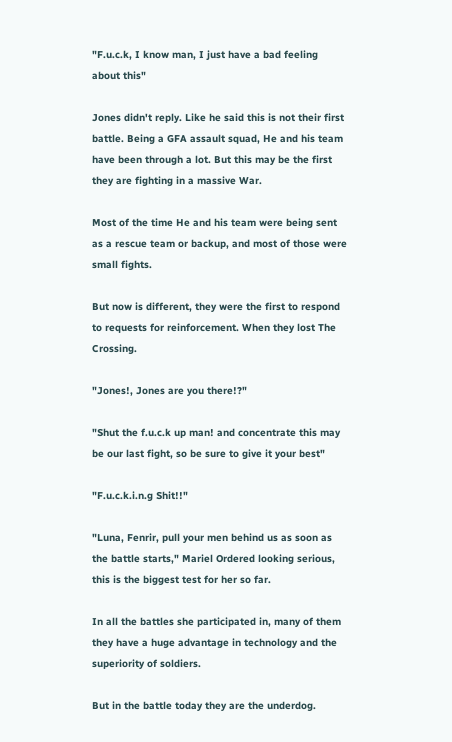"F.u.c.k, I know man, I just have a bad feeling about this"

Jones didn't reply. Like he said this is not their first battle. Being a GFA assault squad, He and his team have been through a lot. But this may be the first they are fighting in a massive War.

Most of the time He and his team were being sent as a rescue team or backup, and most of those were small fights.

But now is different, they were the first to respond to requests for reinforcement. When they lost The Crossing.

"Jones!, Jones are you there!?"

"Shut the f.u.c.k up man! and concentrate this may be our last fight, so be sure to give it your best"

"F.u.c.k.i.n.g Shit!!"

"Luna, Fenrir, pull your men behind us as soon as the battle starts," Mariel Ordered looking serious, this is the biggest test for her so far.

In all the battles she participated in, many of them they have a huge advantage in technology and the superiority of soldiers.

But in the battle today they are the underdog.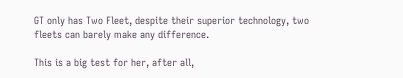GT only has Two Fleet, despite their superior technology, two fleets can barely make any difference.

This is a big test for her, after all,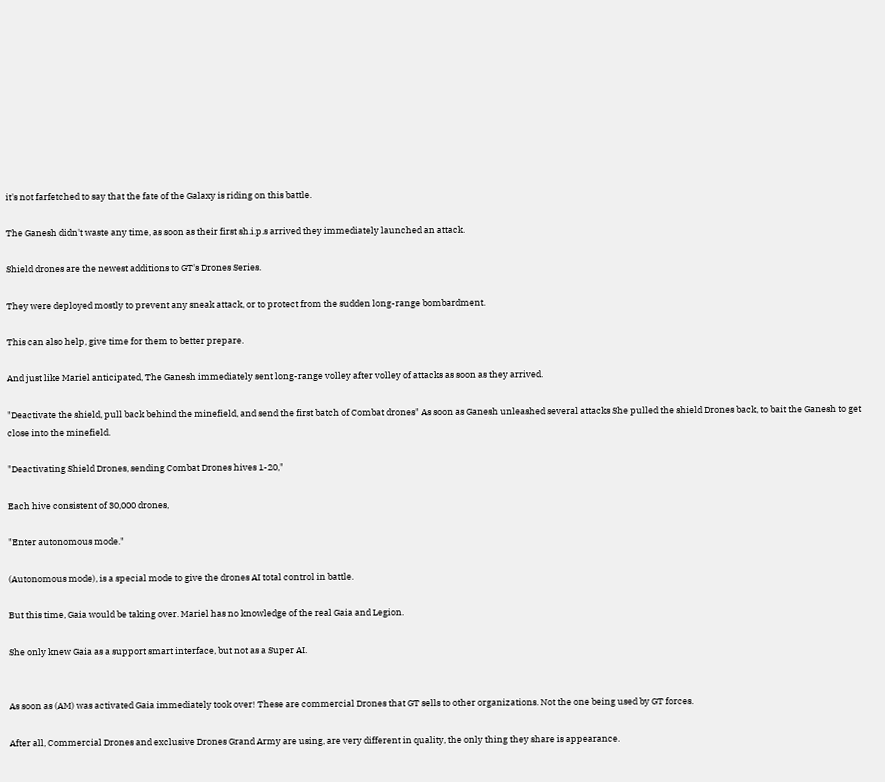it's not farfetched to say that the fate of the Galaxy is riding on this battle.

The Ganesh didn't waste any time, as soon as their first sh.i.p.s arrived they immediately launched an attack.

Shield drones are the newest additions to GT's Drones Series.

They were deployed mostly to prevent any sneak attack, or to protect from the sudden long-range bombardment.

This can also help, give time for them to better prepare.

And just like Mariel anticipated, The Ganesh immediately sent long-range volley after volley of attacks as soon as they arrived.

"Deactivate the shield, pull back behind the minefield, and send the first batch of Combat drones" As soon as Ganesh unleashed several attacks She pulled the shield Drones back, to bait the Ganesh to get close into the minefield.

"Deactivating Shield Drones, sending Combat Drones hives 1-20,"

Each hive consistent of 30,000 drones,

"Enter autonomous mode."

(Autonomous mode), is a special mode to give the drones AI total control in battle.

But this time, Gaia would be taking over. Mariel has no knowledge of the real Gaia and Legion.

She only knew Gaia as a support smart interface, but not as a Super AI.


As soon as (AM) was activated Gaia immediately took over! These are commercial Drones that GT sells to other organizations. Not the one being used by GT forces.

After all, Commercial Drones and exclusive Drones Grand Army are using, are very different in quality, the only thing they share is appearance.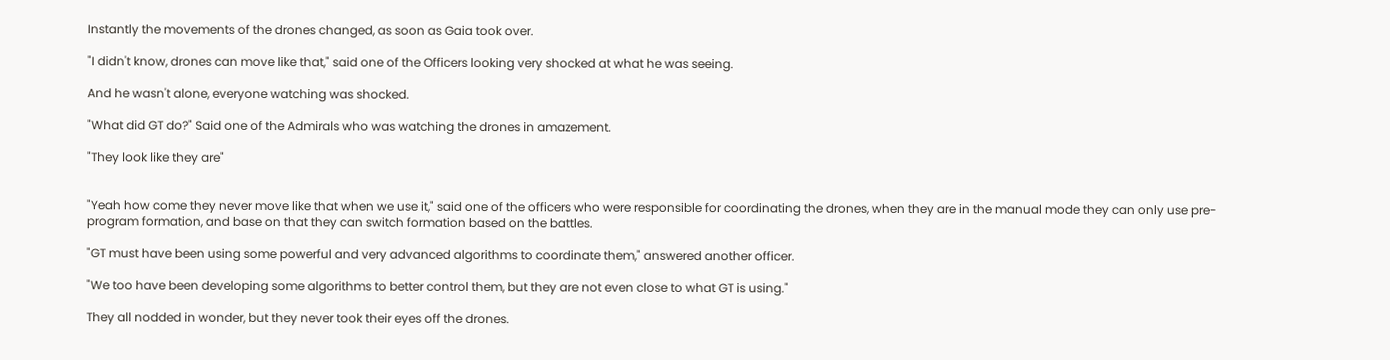Instantly the movements of the drones changed, as soon as Gaia took over.

"I didn't know, drones can move like that," said one of the Officers looking very shocked at what he was seeing.

And he wasn't alone, everyone watching was shocked.

"What did GT do?" Said one of the Admirals who was watching the drones in amazement.

"They look like they are"


"Yeah how come they never move like that when we use it," said one of the officers who were responsible for coordinating the drones, when they are in the manual mode they can only use pre-program formation, and base on that they can switch formation based on the battles.

"GT must have been using some powerful and very advanced algorithms to coordinate them," answered another officer.

"We too have been developing some algorithms to better control them, but they are not even close to what GT is using."

They all nodded in wonder, but they never took their eyes off the drones.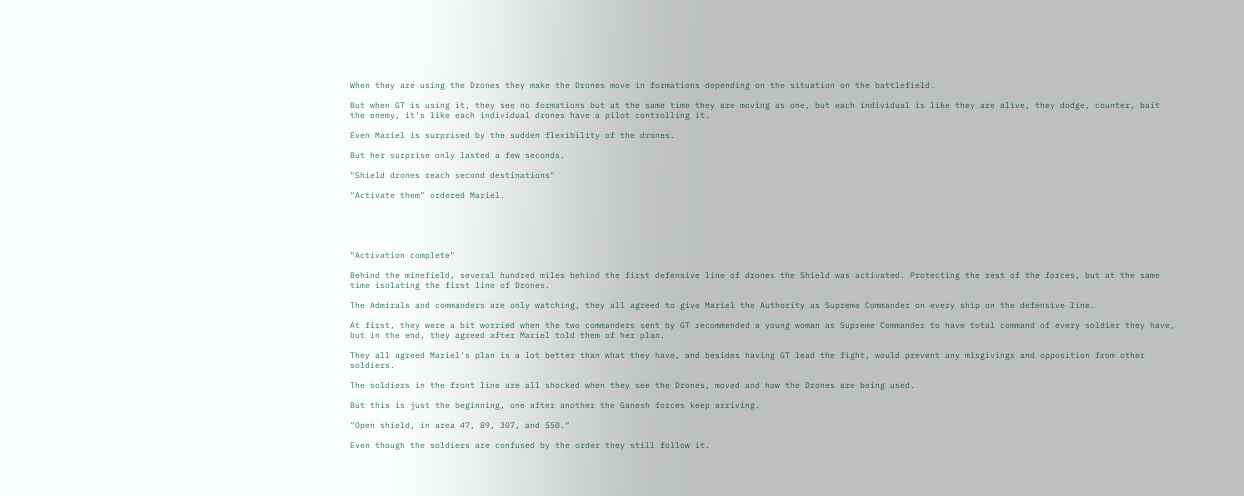When they are using the Drones they make the Drones move in formations depending on the situation on the battlefield.

But when GT is using it, they see no formations but at the same time they are moving as one, but each individual is like they are alive, they dodge, counter, bait the enemy, it's like each individual drones have a pilot controlling it.

Even Mariel is surprised by the sudden flexibility of the drones.

But her surprise only lasted a few seconds.

"Shield drones reach second destinations"

"Activate them" ordered Mariel.





"Activation complete"

Behind the minefield, several hundred miles behind the first defensive line of drones the Shield was activated. Protecting the rest of the forces, but at the same time isolating the first line of Drones.

The Admirals and commanders are only watching, they all agreed to give Mariel the Authority as Supreme Commander on every ship on the defensive line.

At first, they were a bit worried when the two commanders sent by GT recommended a young woman as Supreme Commander to have total command of every soldier they have, but in the end, they agreed after Mariel told them of her plan.

They all agreed Mariel's plan is a lot better than what they have, and besides having GT lead the fight, would prevent any misgivings and opposition from other soldiers.

The soldiers in the front line are all shocked when they see the Drones, moved and how the Drones are being used.

But this is just the beginning, one after another the Ganesh forces keep arriving.

"Open shield, in area 47, 89, 307, and 550."

Even though the soldiers are confused by the order they still follow it.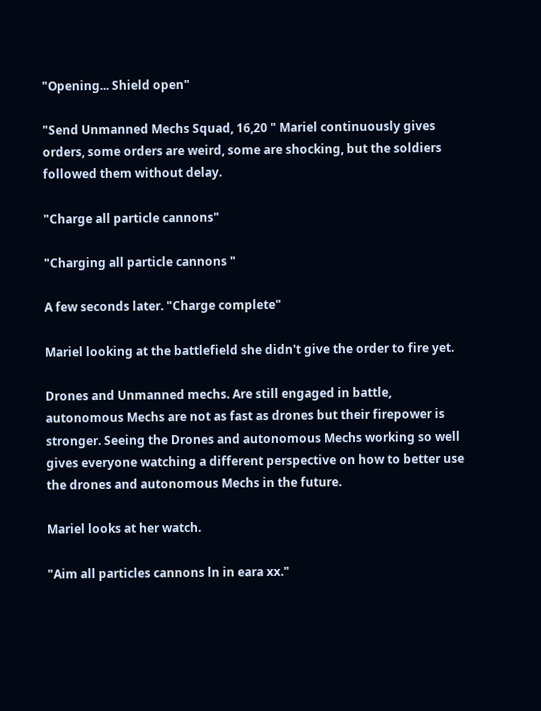"Opening... Shield open"

"Send Unmanned Mechs Squad, 16,20 " Mariel continuously gives orders, some orders are weird, some are shocking, but the soldiers followed them without delay.

"Charge all particle cannons"

"Charging all particle cannons "

A few seconds later. "Charge complete"

Mariel looking at the battlefield she didn't give the order to fire yet.

Drones and Unmanned mechs. Are still engaged in battle, autonomous Mechs are not as fast as drones but their firepower is stronger. Seeing the Drones and autonomous Mechs working so well gives everyone watching a different perspective on how to better use the drones and autonomous Mechs in the future.

Mariel looks at her watch.

"Aim all particles cannons ln in eara xx."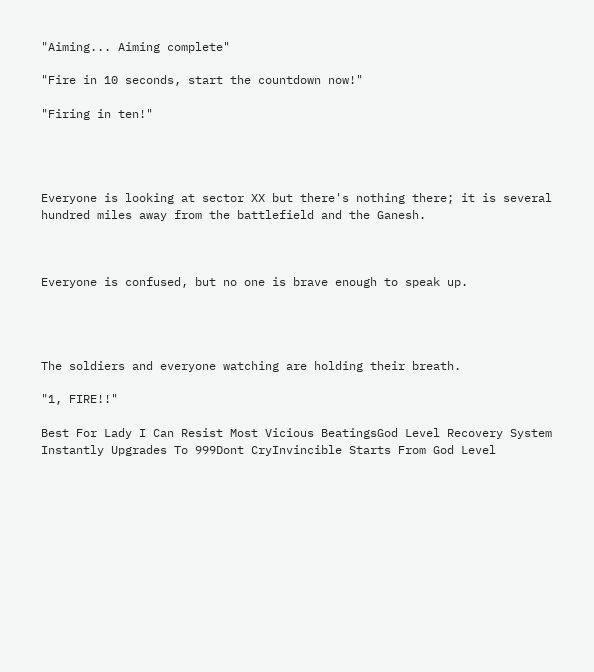"Aiming... Aiming complete"

"Fire in 10 seconds, start the countdown now!"

"Firing in ten!"




Everyone is looking at sector XX but there's nothing there; it is several hundred miles away from the battlefield and the Ganesh.



Everyone is confused, but no one is brave enough to speak up.




The soldiers and everyone watching are holding their breath.

"1, FIRE!!"

Best For Lady I Can Resist Most Vicious BeatingsGod Level Recovery System Instantly Upgrades To 999Dont CryInvincible Starts From God Level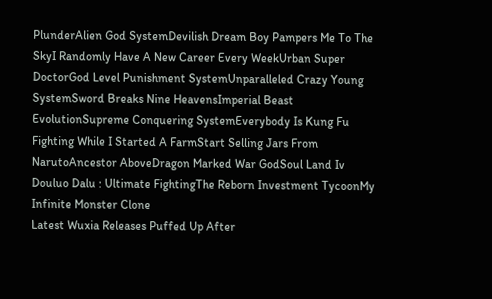PlunderAlien God SystemDevilish Dream Boy Pampers Me To The SkyI Randomly Have A New Career Every WeekUrban Super DoctorGod Level Punishment SystemUnparalleled Crazy Young SystemSword Breaks Nine HeavensImperial Beast EvolutionSupreme Conquering SystemEverybody Is Kung Fu Fighting While I Started A FarmStart Selling Jars From NarutoAncestor AboveDragon Marked War GodSoul Land Iv Douluo Dalu : Ultimate FightingThe Reborn Investment TycoonMy Infinite Monster Clone
Latest Wuxia Releases Puffed Up After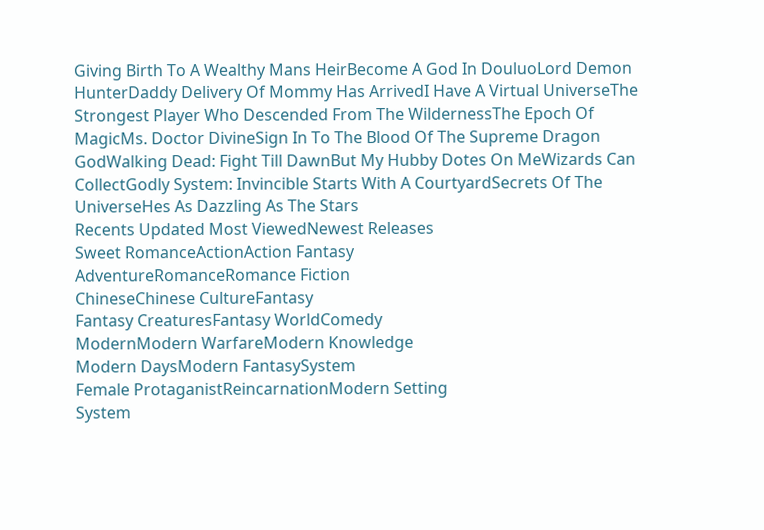Giving Birth To A Wealthy Mans HeirBecome A God In DouluoLord Demon HunterDaddy Delivery Of Mommy Has ArrivedI Have A Virtual UniverseThe Strongest Player Who Descended From The WildernessThe Epoch Of MagicMs. Doctor DivineSign In To The Blood Of The Supreme Dragon GodWalking Dead: Fight Till DawnBut My Hubby Dotes On MeWizards Can CollectGodly System: Invincible Starts With A CourtyardSecrets Of The UniverseHes As Dazzling As The Stars
Recents Updated Most ViewedNewest Releases
Sweet RomanceActionAction Fantasy
AdventureRomanceRomance Fiction
ChineseChinese CultureFantasy
Fantasy CreaturesFantasy WorldComedy
ModernModern WarfareModern Knowledge
Modern DaysModern FantasySystem
Female ProtaganistReincarnationModern Setting
System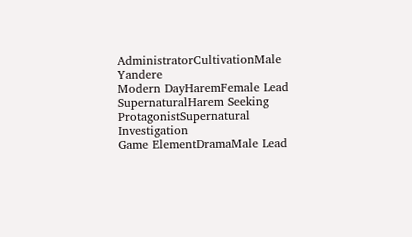AdministratorCultivationMale Yandere
Modern DayHaremFemale Lead
SupernaturalHarem Seeking ProtagonistSupernatural Investigation
Game ElementDramaMale Lead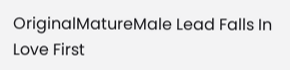OriginalMatureMale Lead Falls In Love First